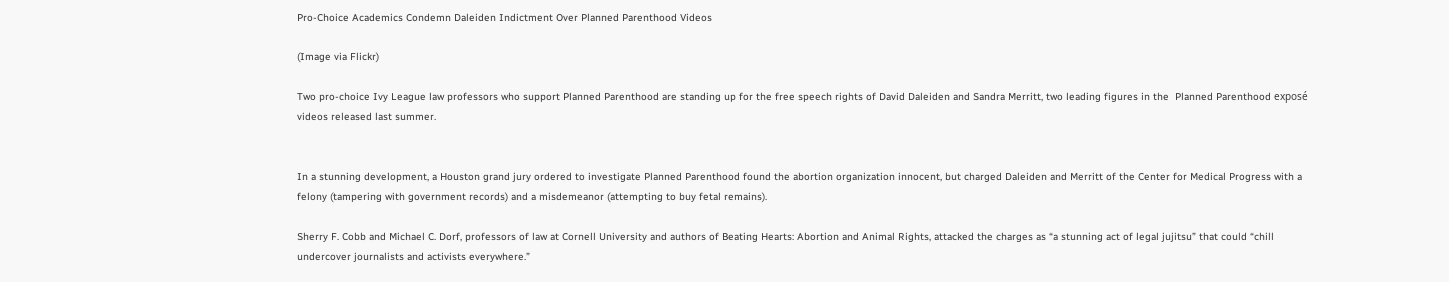Pro-Choice Academics Condemn Daleiden Indictment Over Planned Parenthood Videos

(Image via Flickr)

Two pro-choice Ivy League law professors who support Planned Parenthood are standing up for the free speech rights of David Daleiden and Sandra Merritt, two leading figures in the  Planned Parenthood exposé videos released last summer.


In a stunning development, a Houston grand jury ordered to investigate Planned Parenthood found the abortion organization innocent, but charged Daleiden and Merritt of the Center for Medical Progress with a felony (tampering with government records) and a misdemeanor (attempting to buy fetal remains).

Sherry F. Cobb and Michael C. Dorf, professors of law at Cornell University and authors of Beating Hearts: Abortion and Animal Rights, attacked the charges as “a stunning act of legal jujitsu” that could “chill undercover journalists and activists everywhere.”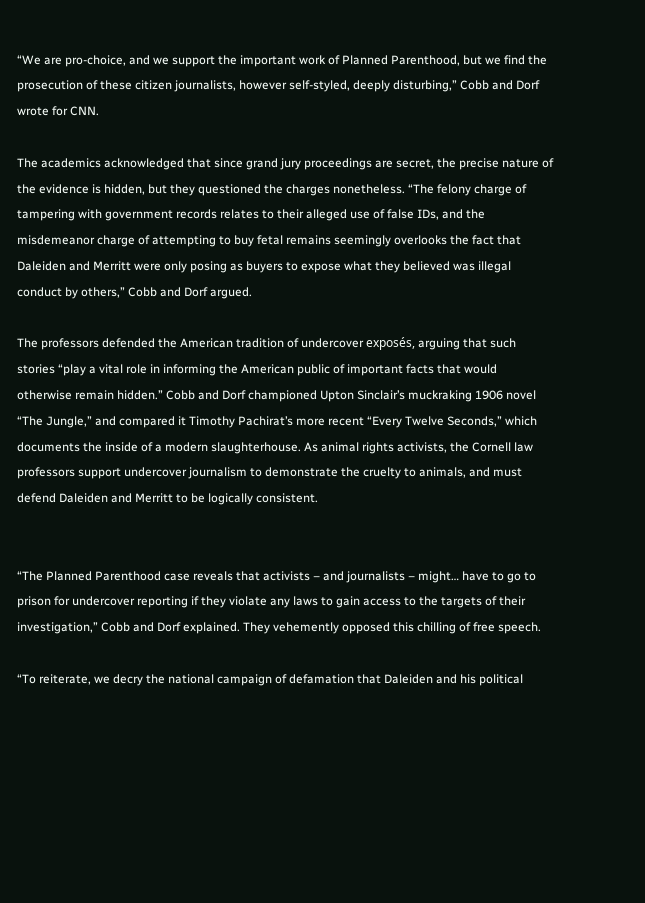“We are pro-choice, and we support the important work of Planned Parenthood, but we find the prosecution of these citizen journalists, however self-styled, deeply disturbing,” Cobb and Dorf wrote for CNN.

The academics acknowledged that since grand jury proceedings are secret, the precise nature of the evidence is hidden, but they questioned the charges nonetheless. “The felony charge of tampering with government records relates to their alleged use of false IDs, and the misdemeanor charge of attempting to buy fetal remains seemingly overlooks the fact that Daleiden and Merritt were only posing as buyers to expose what they believed was illegal conduct by others,” Cobb and Dorf argued.

The professors defended the American tradition of undercover exposés, arguing that such stories “play a vital role in informing the American public of important facts that would otherwise remain hidden.” Cobb and Dorf championed Upton Sinclair’s muckraking 1906 novel “The Jungle,” and compared it Timothy Pachirat’s more recent “Every Twelve Seconds,” which documents the inside of a modern slaughterhouse. As animal rights activists, the Cornell law professors support undercover journalism to demonstrate the cruelty to animals, and must defend Daleiden and Merritt to be logically consistent.


“The Planned Parenthood case reveals that activists – and journalists – might… have to go to prison for undercover reporting if they violate any laws to gain access to the targets of their investigation,” Cobb and Dorf explained. They vehemently opposed this chilling of free speech.

“To reiterate, we decry the national campaign of defamation that Daleiden and his political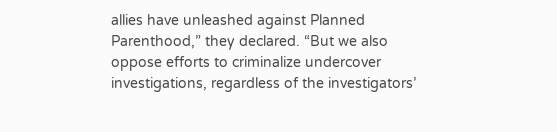allies have unleashed against Planned Parenthood,” they declared. “But we also oppose efforts to criminalize undercover investigations, regardless of the investigators’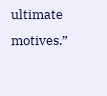ultimate motives.”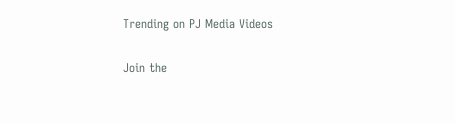Trending on PJ Media Videos

Join the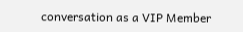conversation as a VIP Member